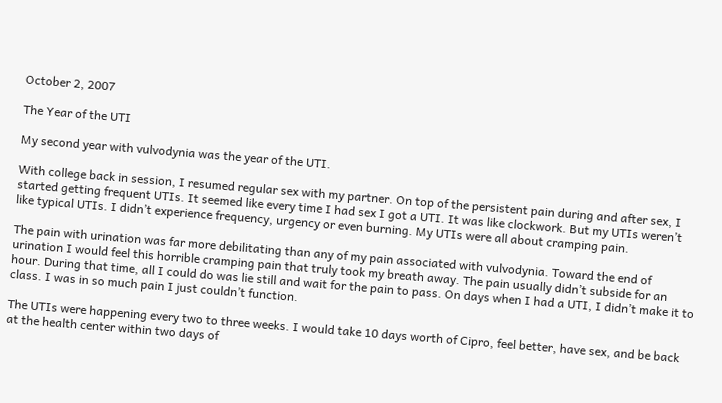October 2, 2007

The Year of the UTI

My second year with vulvodynia was the year of the UTI.

With college back in session, I resumed regular sex with my partner. On top of the persistent pain during and after sex, I started getting frequent UTIs. It seemed like every time I had sex I got a UTI. It was like clockwork. But my UTIs weren’t like typical UTIs. I didn’t experience frequency, urgency or even burning. My UTIs were all about cramping pain.

The pain with urination was far more debilitating than any of my pain associated with vulvodynia. Toward the end of urination I would feel this horrible cramping pain that truly took my breath away. The pain usually didn’t subside for an hour. During that time, all I could do was lie still and wait for the pain to pass. On days when I had a UTI, I didn’t make it to class. I was in so much pain I just couldn’t function.

The UTIs were happening every two to three weeks. I would take 10 days worth of Cipro, feel better, have sex, and be back at the health center within two days of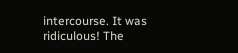intercourse. It was ridiculous! The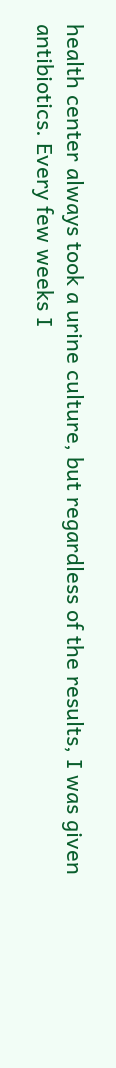health center always took a urine culture, but regardless of the results, I was given antibiotics. Every few weeks I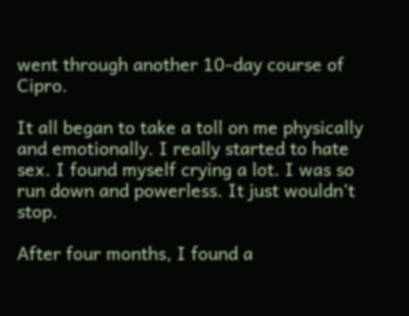went through another 10-day course of Cipro.

It all began to take a toll on me physically and emotionally. I really started to hate sex. I found myself crying a lot. I was so run down and powerless. It just wouldn’t stop.

After four months, I found a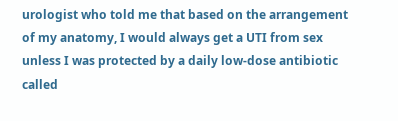urologist who told me that based on the arrangement of my anatomy, I would always get a UTI from sex unless I was protected by a daily low-dose antibiotic called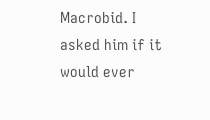Macrobid. I asked him if it would ever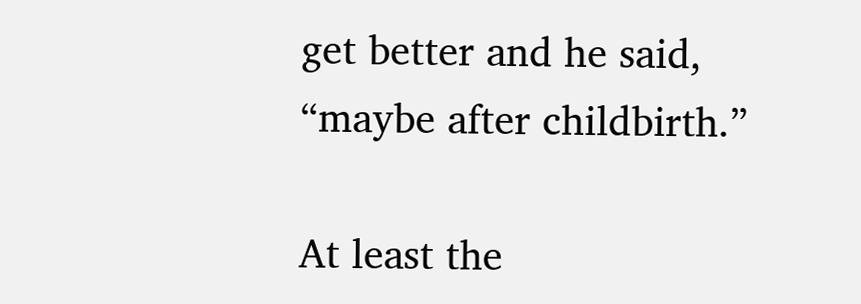get better and he said, “maybe after childbirth.”

At least the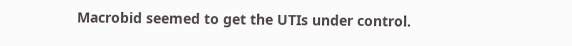Macrobid seemed to get the UTIs under control.